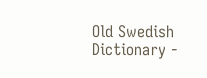Old Swedish Dictionary -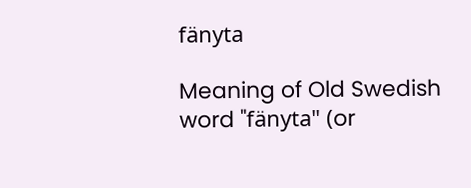fänyta

Meaning of Old Swedish word "fänyta" (or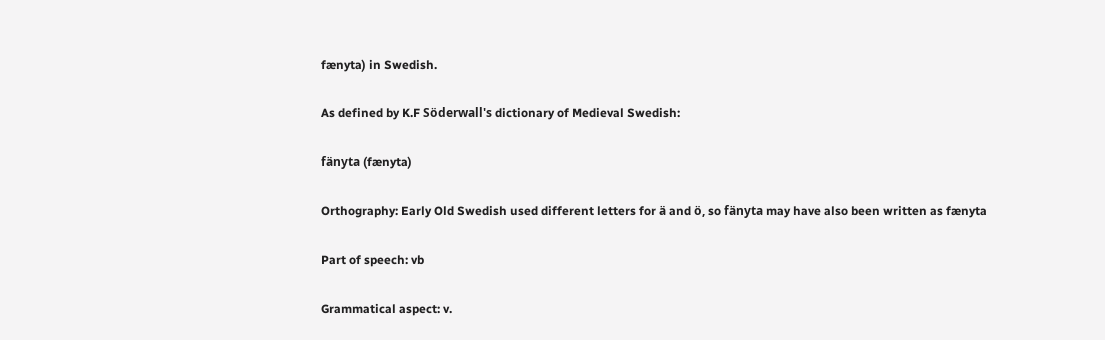fænyta) in Swedish.

As defined by K.F Söderwall's dictionary of Medieval Swedish:

fänyta (fænyta)

Orthography: Early Old Swedish used different letters for ä and ö, so fänyta may have also been written as fænyta

Part of speech: vb

Grammatical aspect: v.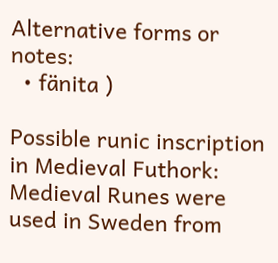Alternative forms or notes:
  • fänita )

Possible runic inscription in Medieval Futhork:
Medieval Runes were used in Sweden from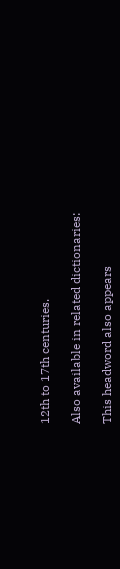12th to 17th centuries.

Also available in related dictionaries:

This headword also appears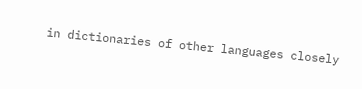in dictionaries of other languages closely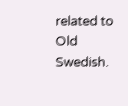related to Old Swedish.